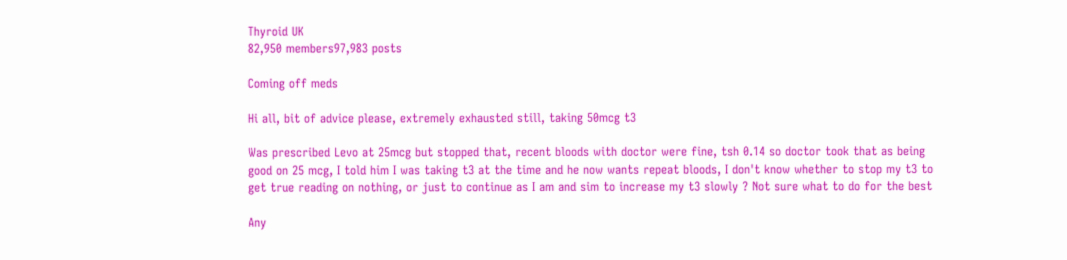Thyroid UK
82,950 members97,983 posts

Coming off meds

Hi all, bit of advice please, extremely exhausted still, taking 50mcg t3

Was prescribed Levo at 25mcg but stopped that, recent bloods with doctor were fine, tsh 0.14 so doctor took that as being good on 25 mcg, I told him I was taking t3 at the time and he now wants repeat bloods, I don't know whether to stop my t3 to get true reading on nothing, or just to continue as I am and sim to increase my t3 slowly ? Not sure what to do for the best

Any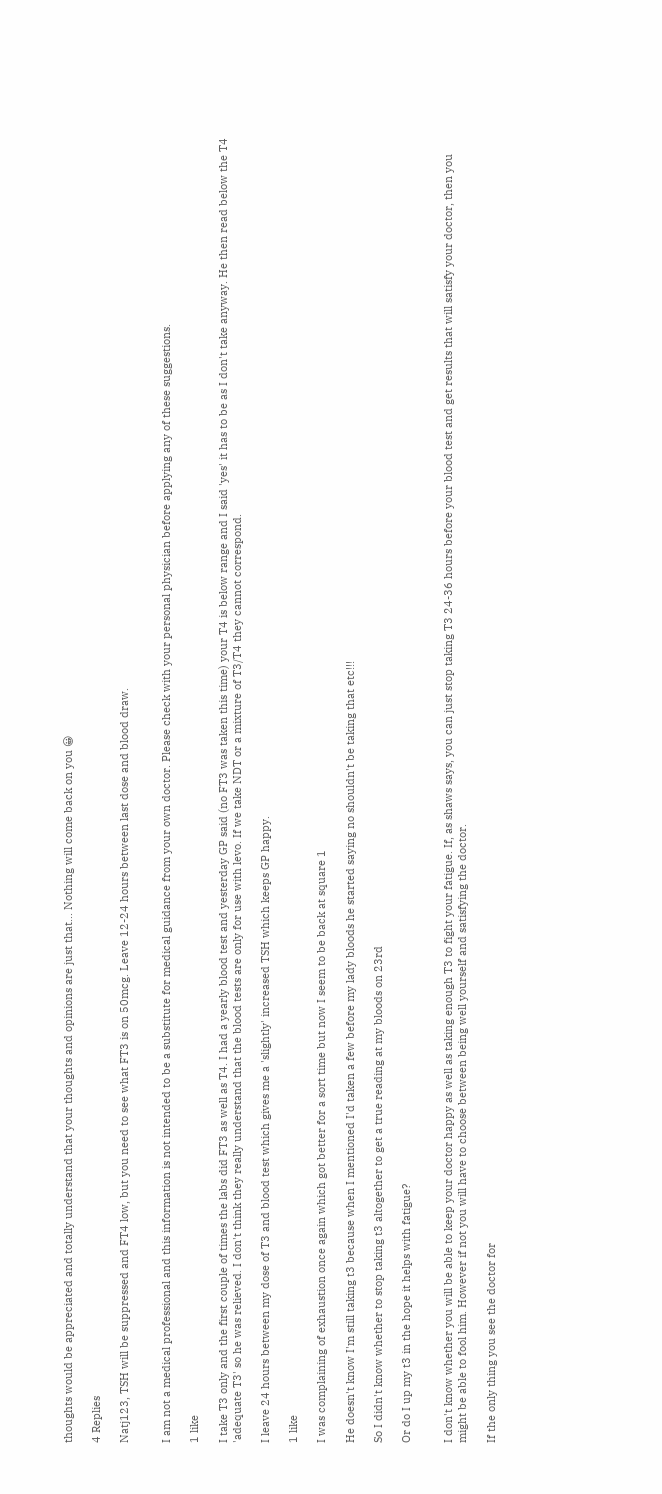thoughts would be appreciated and totally understand that your thoughts and opinions are just that... Nothing will come back on you 😀

4 Replies

Natj123, TSH will be suppressed and FT4 low, but you need to see what FT3 is on 50mcg. Leave 12-24 hours between last dose and blood draw.


I am not a medical professional and this information is not intended to be a substitute for medical guidance from your own doctor. Please check with your personal physician before applying any of these suggestions.

1 like

I take T3 only and the first couple of times the labs did FT3 as well as T4. I had a yearly blood test and yesterday GP said (no FT3 was taken this time) your T4 is below range and I said 'yes' it has to be as I don't take anyway. He then read below the T4 'adequate T3' so he was relieved. I don't think they really understand that the blood tests are only for use with levo. If we take NDT or a mixture of T3/T4 they cannot correspond.

I leave 24 hours between my dose of T3 and blood test which gives me a 'slightly' increased TSH which keeps GP happy.

1 like

I was complaining of exhaustion once again which got better for a sort time but now I seem to be back at square 1

He doesn't know I'm still taking t3 because when I mentioned I'd taken a few before my lady bloods he started saying no shouldn't be taking that etc!!!

So I didn't know whether to stop taking t3 altogether to get a true reading at my bloods on 23rd

Or do I up my t3 in the hope it helps with fatigue?


I don't know whether you will be able to keep your doctor happy as well as taking enough T3 to fight your fatigue. If, as shaws says, you can just stop taking T3 24-36 hours before your blood test and get results that will satisfy your doctor, then you might be able to fool him. However if not you will have to choose between being well yourself and satisfying the doctor.

If the only thing you see the doctor for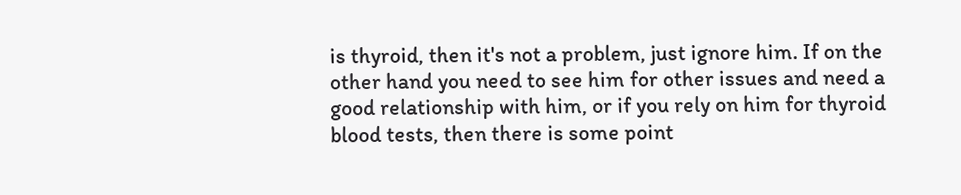is thyroid, then it's not a problem, just ignore him. If on the other hand you need to see him for other issues and need a good relationship with him, or if you rely on him for thyroid blood tests, then there is some point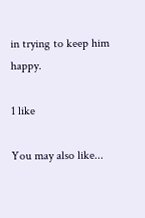in trying to keep him happy.

1 like

You may also like...